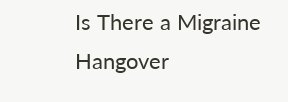Is There a Migraine Hangover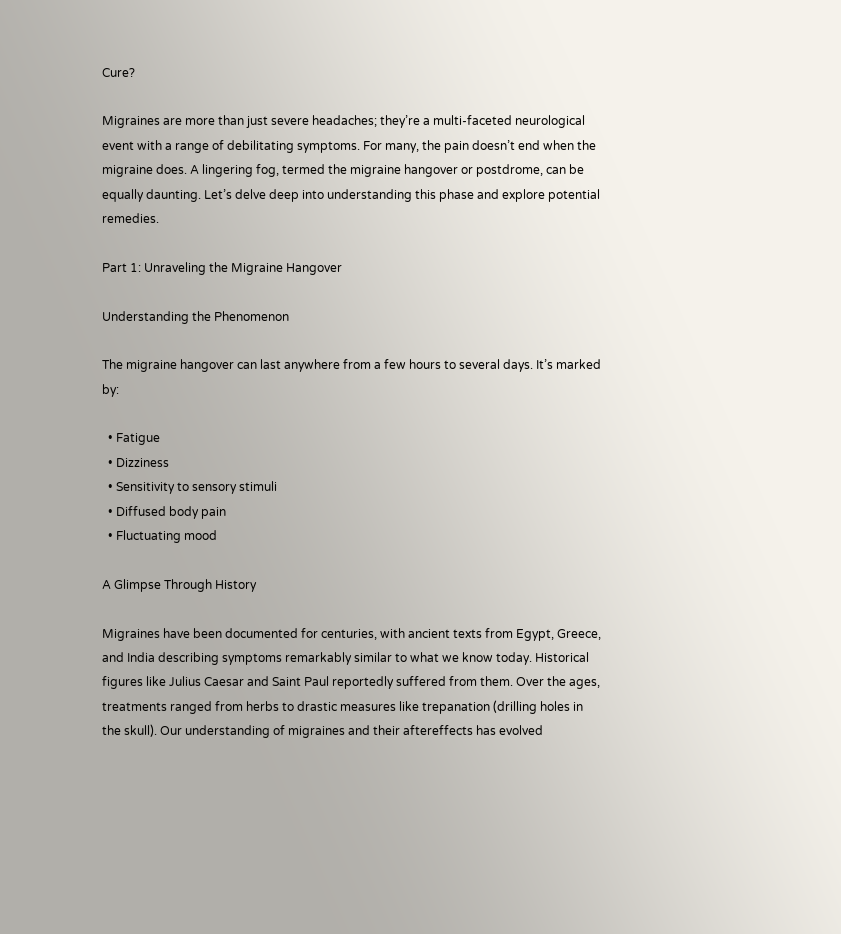Cure?

Migraines are more than just severe headaches; they’re a multi-faceted neurological event with a range of debilitating symptoms. For many, the pain doesn’t end when the migraine does. A lingering fog, termed the migraine hangover or postdrome, can be equally daunting. Let’s delve deep into understanding this phase and explore potential remedies.

Part 1: Unraveling the Migraine Hangover

Understanding the Phenomenon

The migraine hangover can last anywhere from a few hours to several days. It’s marked by:

  • Fatigue
  • Dizziness
  • Sensitivity to sensory stimuli
  • Diffused body pain
  • Fluctuating mood

A Glimpse Through History

Migraines have been documented for centuries, with ancient texts from Egypt, Greece, and India describing symptoms remarkably similar to what we know today. Historical figures like Julius Caesar and Saint Paul reportedly suffered from them. Over the ages, treatments ranged from herbs to drastic measures like trepanation (drilling holes in the skull). Our understanding of migraines and their aftereffects has evolved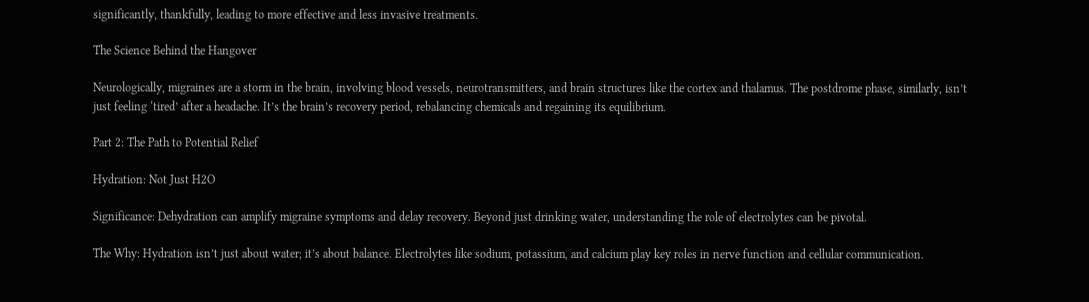significantly, thankfully, leading to more effective and less invasive treatments.

The Science Behind the Hangover

Neurologically, migraines are a storm in the brain, involving blood vessels, neurotransmitters, and brain structures like the cortex and thalamus. The postdrome phase, similarly, isn’t just feeling ‘tired’ after a headache. It’s the brain’s recovery period, rebalancing chemicals and regaining its equilibrium.

Part 2: The Path to Potential Relief

Hydration: Not Just H2O

Significance: Dehydration can amplify migraine symptoms and delay recovery. Beyond just drinking water, understanding the role of electrolytes can be pivotal.

The Why: Hydration isn’t just about water; it’s about balance. Electrolytes like sodium, potassium, and calcium play key roles in nerve function and cellular communication.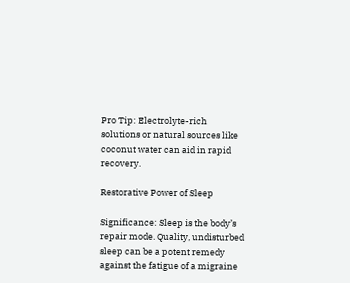Pro Tip: Electrolyte-rich solutions or natural sources like coconut water can aid in rapid recovery.

Restorative Power of Sleep

Significance: Sleep is the body’s repair mode. Quality, undisturbed sleep can be a potent remedy against the fatigue of a migraine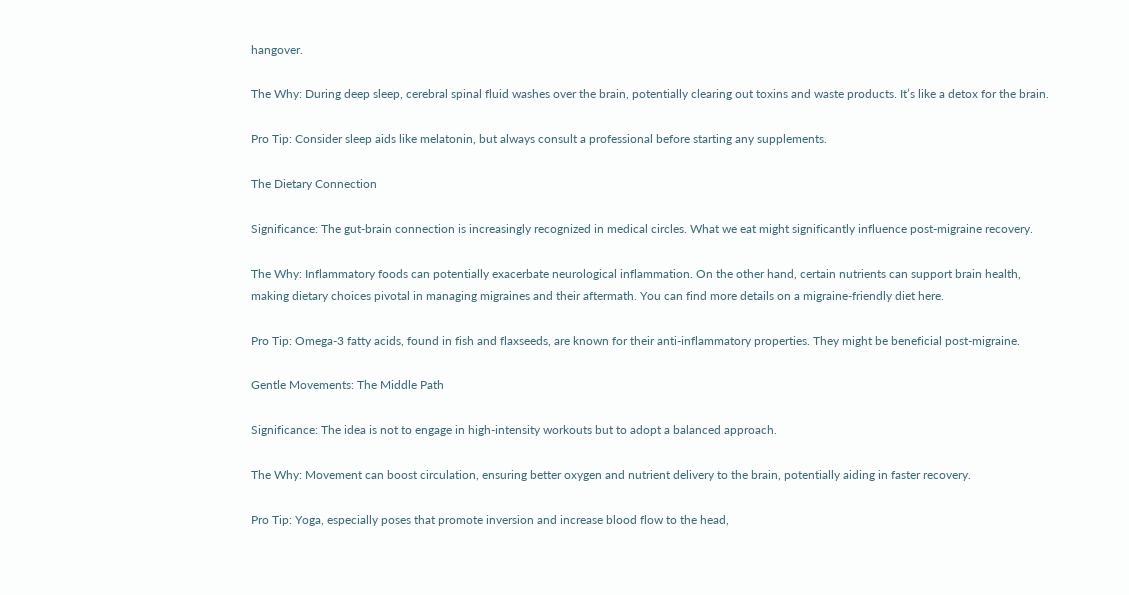hangover.

The Why: During deep sleep, cerebral spinal fluid washes over the brain, potentially clearing out toxins and waste products. It’s like a detox for the brain.

Pro Tip: Consider sleep aids like melatonin, but always consult a professional before starting any supplements.

The Dietary Connection

Significance: The gut-brain connection is increasingly recognized in medical circles. What we eat might significantly influence post-migraine recovery.

The Why: Inflammatory foods can potentially exacerbate neurological inflammation. On the other hand, certain nutrients can support brain health, making dietary choices pivotal in managing migraines and their aftermath. You can find more details on a migraine-friendly diet here.

Pro Tip: Omega-3 fatty acids, found in fish and flaxseeds, are known for their anti-inflammatory properties. They might be beneficial post-migraine.

Gentle Movements: The Middle Path

Significance: The idea is not to engage in high-intensity workouts but to adopt a balanced approach.

The Why: Movement can boost circulation, ensuring better oxygen and nutrient delivery to the brain, potentially aiding in faster recovery.

Pro Tip: Yoga, especially poses that promote inversion and increase blood flow to the head,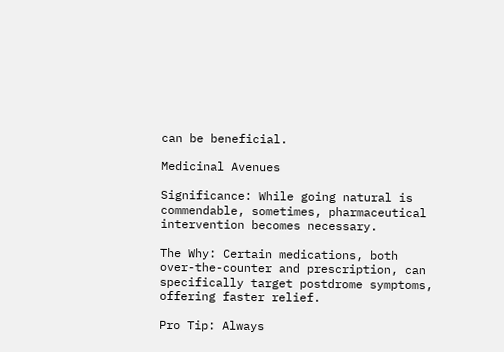can be beneficial.

Medicinal Avenues

Significance: While going natural is commendable, sometimes, pharmaceutical intervention becomes necessary.

The Why: Certain medications, both over-the-counter and prescription, can specifically target postdrome symptoms, offering faster relief.

Pro Tip: Always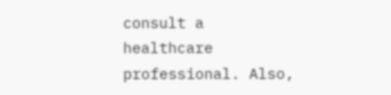consult a healthcare professional. Also,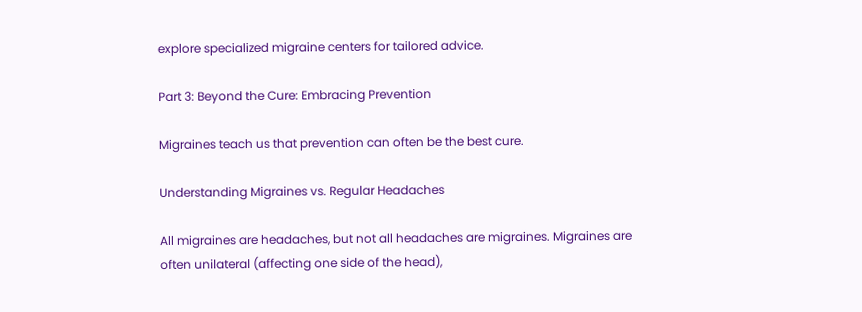explore specialized migraine centers for tailored advice.

Part 3: Beyond the Cure: Embracing Prevention

Migraines teach us that prevention can often be the best cure.

Understanding Migraines vs. Regular Headaches

All migraines are headaches, but not all headaches are migraines. Migraines are often unilateral (affecting one side of the head),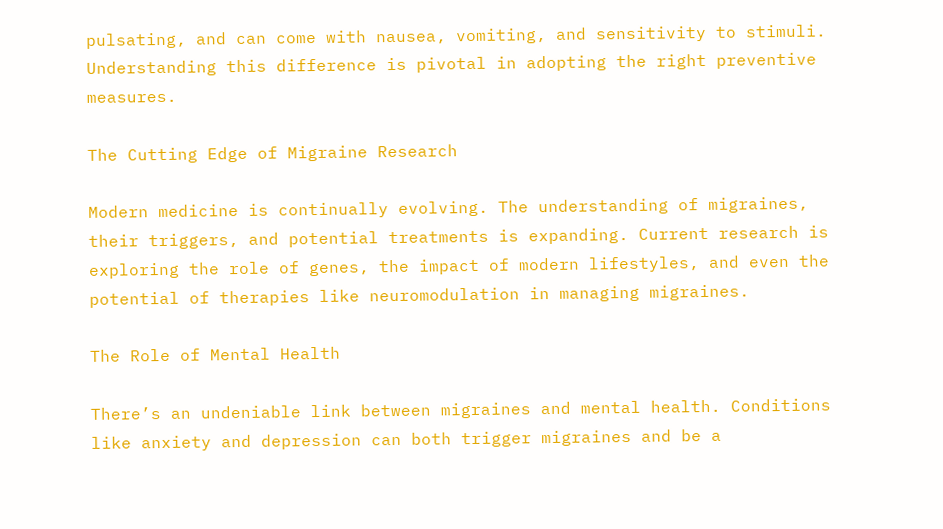pulsating, and can come with nausea, vomiting, and sensitivity to stimuli. Understanding this difference is pivotal in adopting the right preventive measures.

The Cutting Edge of Migraine Research

Modern medicine is continually evolving. The understanding of migraines, their triggers, and potential treatments is expanding. Current research is exploring the role of genes, the impact of modern lifestyles, and even the potential of therapies like neuromodulation in managing migraines.

The Role of Mental Health

There’s an undeniable link between migraines and mental health. Conditions like anxiety and depression can both trigger migraines and be a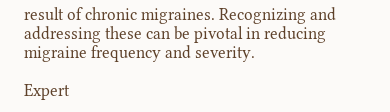result of chronic migraines. Recognizing and addressing these can be pivotal in reducing migraine frequency and severity.

Expert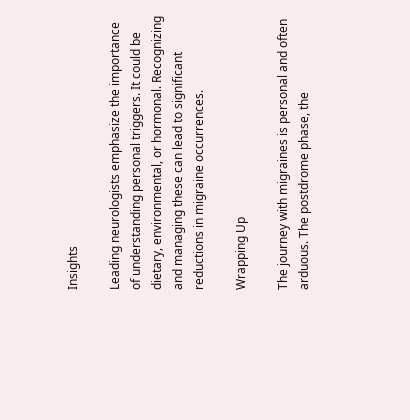Insights

Leading neurologists emphasize the importance of understanding personal triggers. It could be dietary, environmental, or hormonal. Recognizing and managing these can lead to significant reductions in migraine occurrences.

Wrapping Up

The journey with migraines is personal and often arduous. The postdrome phase, the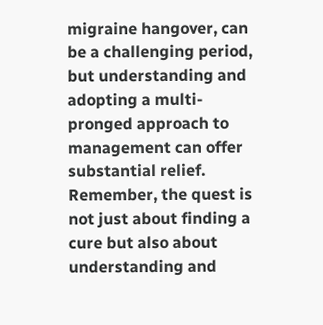migraine hangover, can be a challenging period, but understanding and adopting a multi-pronged approach to management can offer substantial relief. Remember, the quest is not just about finding a cure but also about understanding and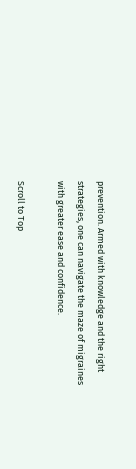prevention. Armed with knowledge and the right strategies, one can navigate the maze of migraines with greater ease and confidence.

Scroll to Top